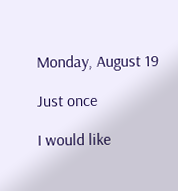Monday, August 19

Just once

I would like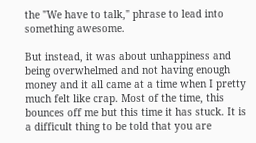the "We have to talk," phrase to lead into something awesome.

But instead, it was about unhappiness and being overwhelmed and not having enough money and it all came at a time when I pretty much felt like crap. Most of the time, this bounces off me but this time it has stuck. It is a difficult thing to be told that you are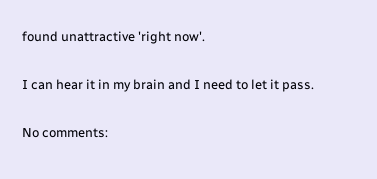found unattractive 'right now'.

I can hear it in my brain and I need to let it pass.

No comments: